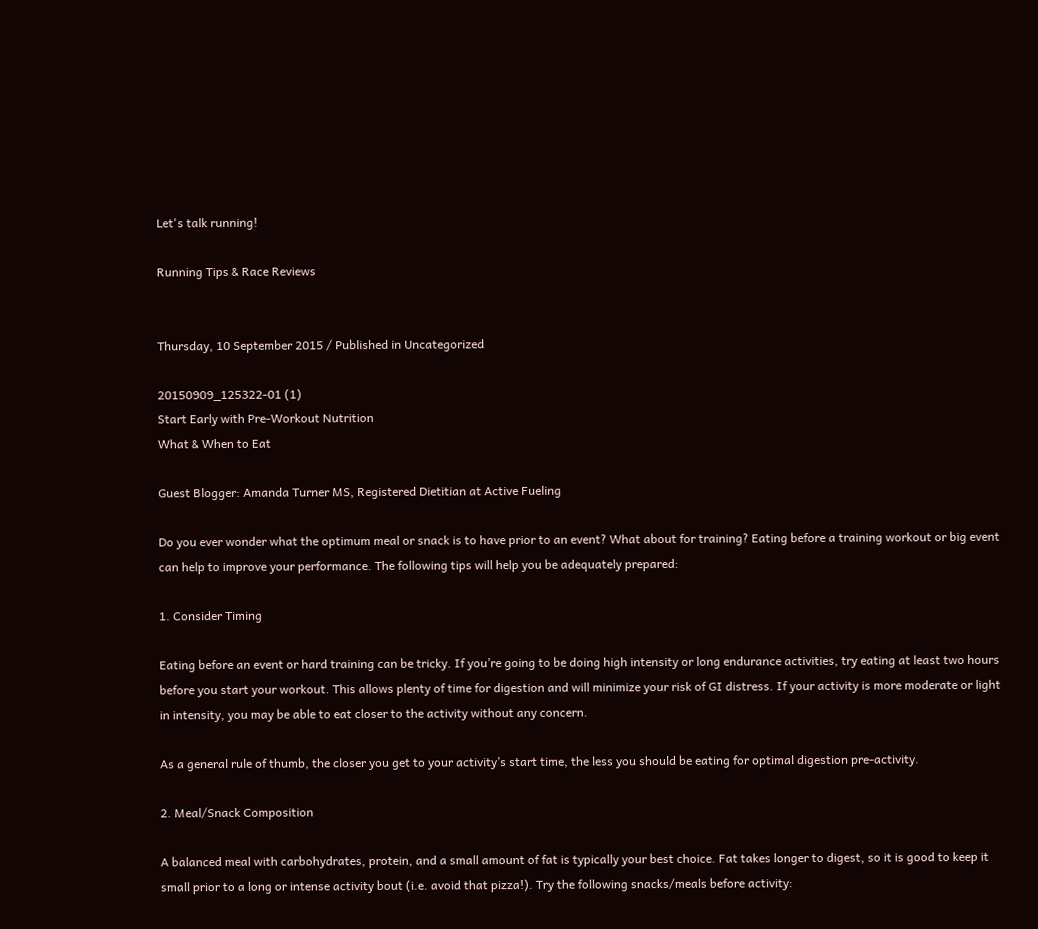Let's talk running!

Running Tips & Race Reviews


Thursday, 10 September 2015 / Published in Uncategorized

20150909_125322-01 (1)
Start Early with Pre-Workout Nutrition
What & When to Eat

Guest Blogger: Amanda Turner MS, Registered Dietitian at Active Fueling

Do you ever wonder what the optimum meal or snack is to have prior to an event? What about for training? Eating before a training workout or big event can help to improve your performance. The following tips will help you be adequately prepared:

1. Consider Timing

Eating before an event or hard training can be tricky. If you’re going to be doing high intensity or long endurance activities, try eating at least two hours before you start your workout. This allows plenty of time for digestion and will minimize your risk of GI distress. If your activity is more moderate or light in intensity, you may be able to eat closer to the activity without any concern.

As a general rule of thumb, the closer you get to your activity’s start time, the less you should be eating for optimal digestion pre-activity.

2. Meal/Snack Composition

A balanced meal with carbohydrates, protein, and a small amount of fat is typically your best choice. Fat takes longer to digest, so it is good to keep it small prior to a long or intense activity bout (i.e. avoid that pizza!). Try the following snacks/meals before activity: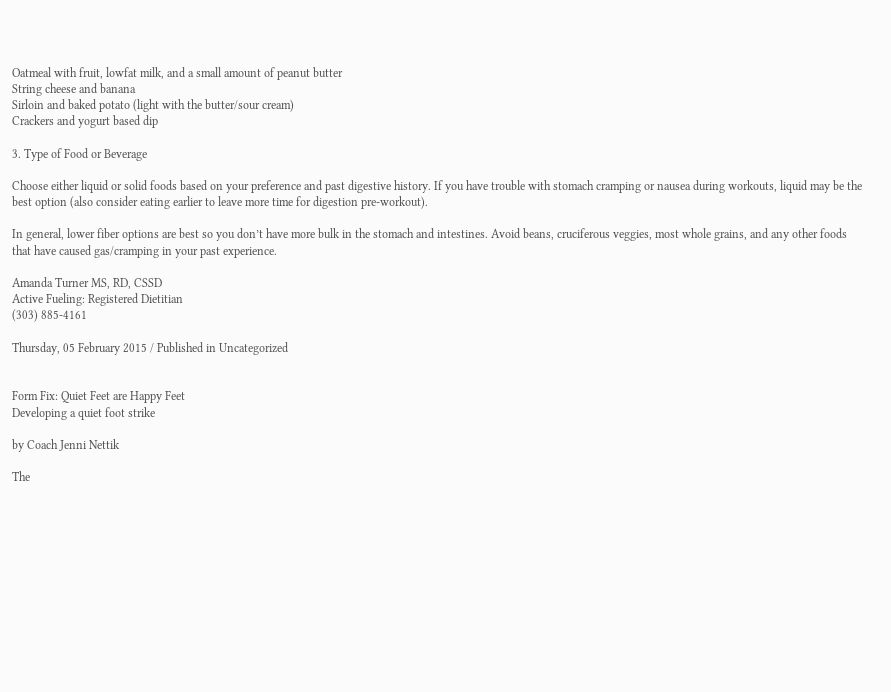Oatmeal with fruit, lowfat milk, and a small amount of peanut butter
String cheese and banana
Sirloin and baked potato (light with the butter/sour cream)
Crackers and yogurt based dip

3. Type of Food or Beverage

Choose either liquid or solid foods based on your preference and past digestive history. If you have trouble with stomach cramping or nausea during workouts, liquid may be the best option (also consider eating earlier to leave more time for digestion pre-workout).

In general, lower fiber options are best so you don’t have more bulk in the stomach and intestines. Avoid beans, cruciferous veggies, most whole grains, and any other foods that have caused gas/cramping in your past experience.

Amanda Turner MS, RD, CSSD
Active Fueling: Registered Dietitian
(303) 885-4161

Thursday, 05 February 2015 / Published in Uncategorized


Form Fix: Quiet Feet are Happy Feet
Developing a quiet foot strike

by Coach Jenni Nettik

The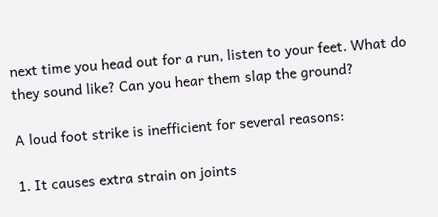next time you head out for a run, listen to your feet. What do they sound like? Can you hear them slap the ground?

A loud foot strike is inefficient for several reasons:

1. It causes extra strain on joints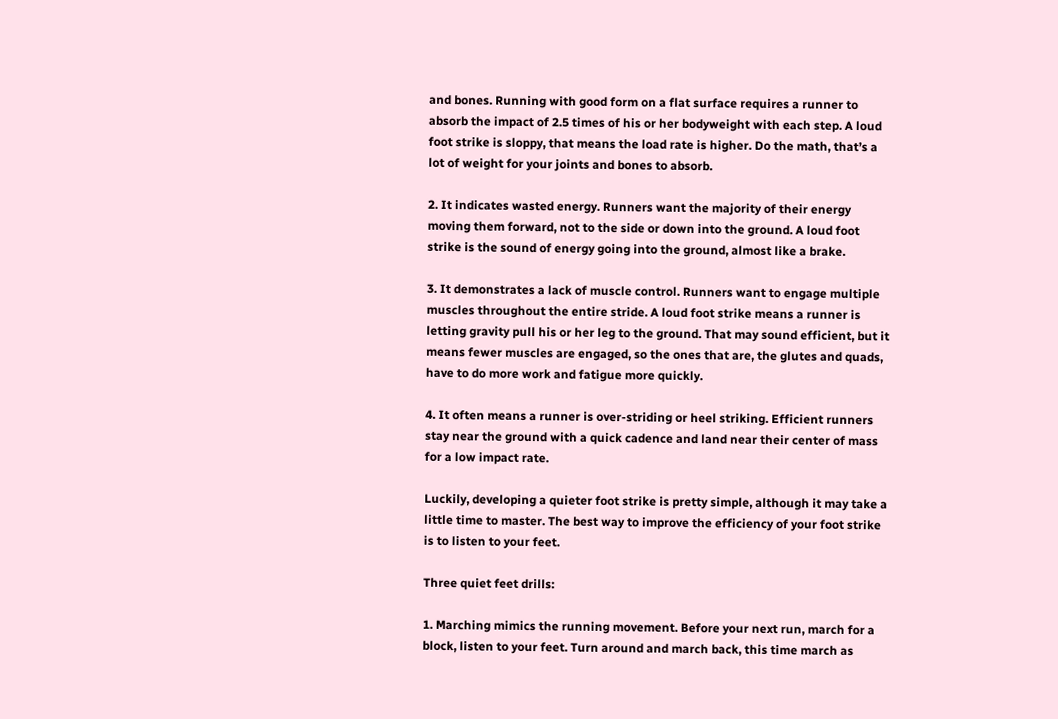and bones. Running with good form on a flat surface requires a runner to absorb the impact of 2.5 times of his or her bodyweight with each step. A loud foot strike is sloppy, that means the load rate is higher. Do the math, that’s a lot of weight for your joints and bones to absorb.

2. It indicates wasted energy. Runners want the majority of their energy moving them forward, not to the side or down into the ground. A loud foot strike is the sound of energy going into the ground, almost like a brake.

3. It demonstrates a lack of muscle control. Runners want to engage multiple muscles throughout the entire stride. A loud foot strike means a runner is letting gravity pull his or her leg to the ground. That may sound efficient, but it means fewer muscles are engaged, so the ones that are, the glutes and quads, have to do more work and fatigue more quickly.

4. It often means a runner is over-striding or heel striking. Efficient runners stay near the ground with a quick cadence and land near their center of mass for a low impact rate.

Luckily, developing a quieter foot strike is pretty simple, although it may take a little time to master. The best way to improve the efficiency of your foot strike is to listen to your feet.

Three quiet feet drills:

1. Marching mimics the running movement. Before your next run, march for a block, listen to your feet. Turn around and march back, this time march as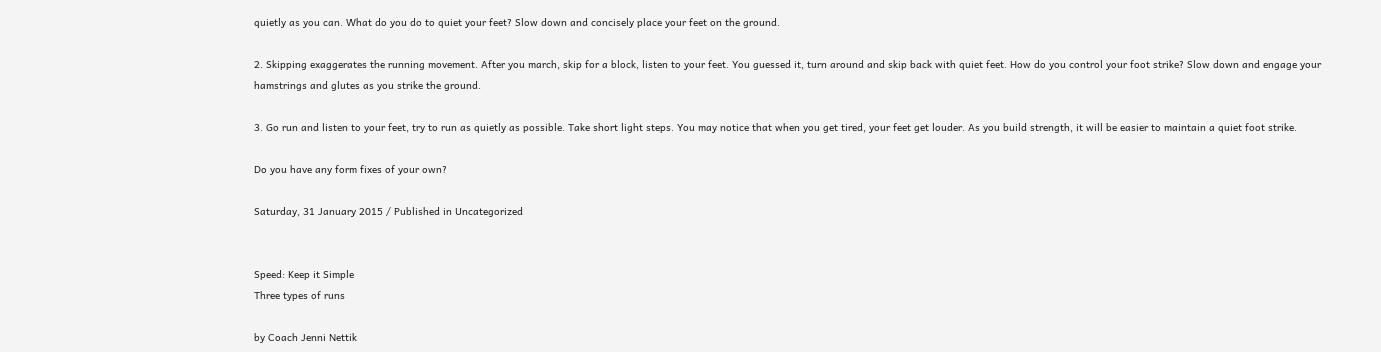quietly as you can. What do you do to quiet your feet? Slow down and concisely place your feet on the ground.

2. Skipping exaggerates the running movement. After you march, skip for a block, listen to your feet. You guessed it, turn around and skip back with quiet feet. How do you control your foot strike? Slow down and engage your hamstrings and glutes as you strike the ground.

3. Go run and listen to your feet, try to run as quietly as possible. Take short light steps. You may notice that when you get tired, your feet get louder. As you build strength, it will be easier to maintain a quiet foot strike.

Do you have any form fixes of your own?

Saturday, 31 January 2015 / Published in Uncategorized


Speed: Keep it Simple
Three types of runs

by Coach Jenni Nettik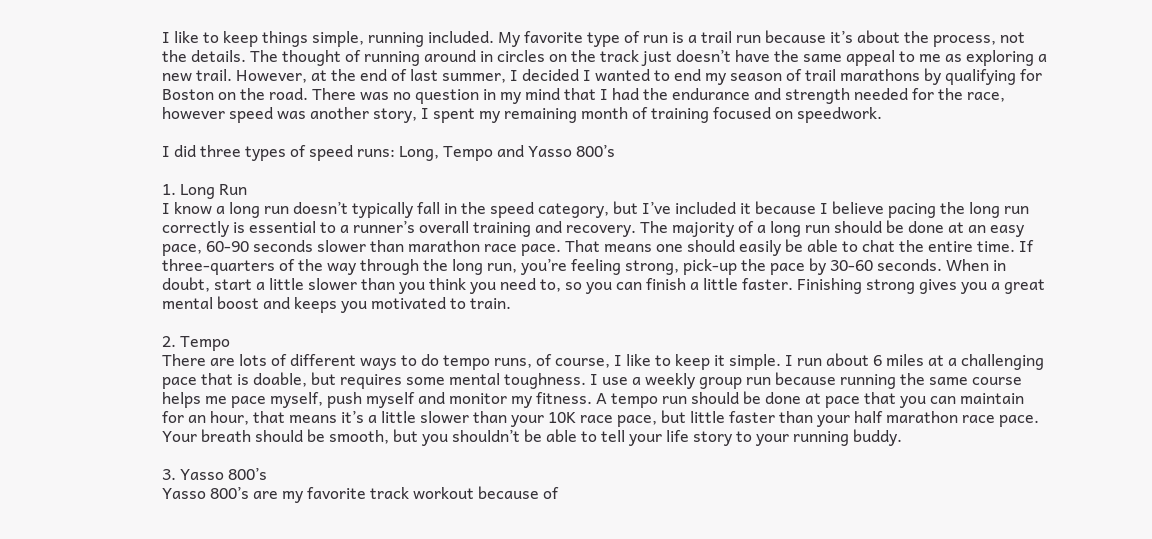I like to keep things simple, running included. My favorite type of run is a trail run because it’s about the process, not the details. The thought of running around in circles on the track just doesn’t have the same appeal to me as exploring a new trail. However, at the end of last summer, I decided I wanted to end my season of trail marathons by qualifying for Boston on the road. There was no question in my mind that I had the endurance and strength needed for the race, however speed was another story, I spent my remaining month of training focused on speedwork.

I did three types of speed runs: Long, Tempo and Yasso 800’s

1. Long Run
I know a long run doesn’t typically fall in the speed category, but I’ve included it because I believe pacing the long run correctly is essential to a runner’s overall training and recovery. The majority of a long run should be done at an easy pace, 60-90 seconds slower than marathon race pace. That means one should easily be able to chat the entire time. If three-quarters of the way through the long run, you’re feeling strong, pick-up the pace by 30-60 seconds. When in doubt, start a little slower than you think you need to, so you can finish a little faster. Finishing strong gives you a great mental boost and keeps you motivated to train.

2. Tempo
There are lots of different ways to do tempo runs, of course, I like to keep it simple. I run about 6 miles at a challenging pace that is doable, but requires some mental toughness. I use a weekly group run because running the same course helps me pace myself, push myself and monitor my fitness. A tempo run should be done at pace that you can maintain for an hour, that means it’s a little slower than your 10K race pace, but little faster than your half marathon race pace. Your breath should be smooth, but you shouldn’t be able to tell your life story to your running buddy.

3. Yasso 800’s
Yasso 800’s are my favorite track workout because of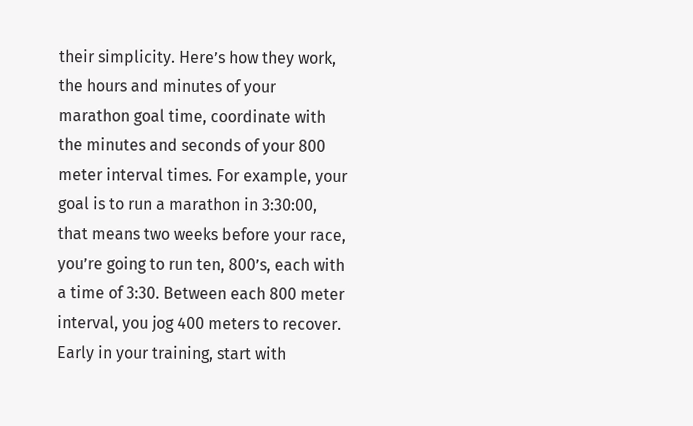their simplicity. Here’s how they work, the hours and minutes of your marathon goal time, coordinate with the minutes and seconds of your 800 meter interval times. For example, your goal is to run a marathon in 3:30:00, that means two weeks before your race, you’re going to run ten, 800’s, each with a time of 3:30. Between each 800 meter interval, you jog 400 meters to recover. Early in your training, start with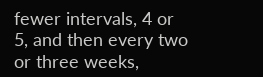fewer intervals, 4 or 5, and then every two or three weeks,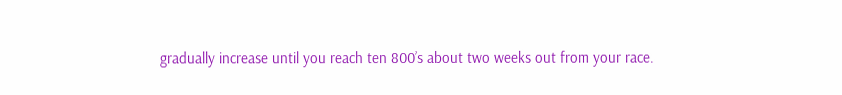gradually increase until you reach ten 800’s about two weeks out from your race.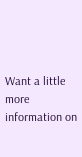Want a little more information on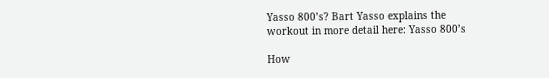Yasso 800’s? Bart Yasso explains the workout in more detail here: Yasso 800’s

How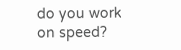do you work on speed?